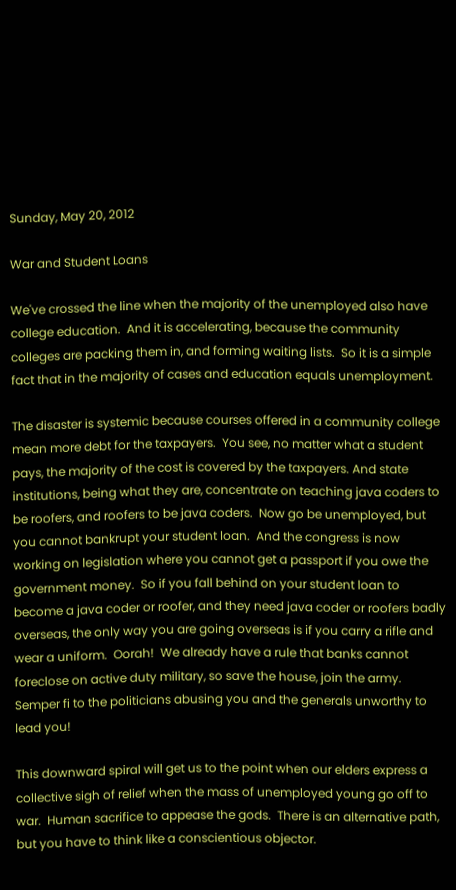Sunday, May 20, 2012

War and Student Loans

We've crossed the line when the majority of the unemployed also have college education.  And it is accelerating, because the community colleges are packing them in, and forming waiting lists.  So it is a simple fact that in the majority of cases and education equals unemployment.

The disaster is systemic because courses offered in a community college mean more debt for the taxpayers.  You see, no matter what a student pays, the majority of the cost is covered by the taxpayers. And state institutions, being what they are, concentrate on teaching java coders to be roofers, and roofers to be java coders.  Now go be unemployed, but you cannot bankrupt your student loan.  And the congress is now working on legislation where you cannot get a passport if you owe the government money.  So if you fall behind on your student loan to become a java coder or roofer, and they need java coder or roofers badly overseas, the only way you are going overseas is if you carry a rifle and wear a uniform.  Oorah!  We already have a rule that banks cannot foreclose on active duty military, so save the house, join the army.  Semper fi to the politicians abusing you and the generals unworthy to lead you!

This downward spiral will get us to the point when our elders express a collective sigh of relief when the mass of unemployed young go off to war.  Human sacrifice to appease the gods.  There is an alternative path, but you have to think like a conscientious objector.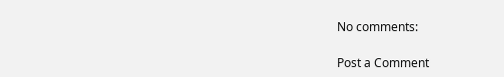No comments:

Post a Comment